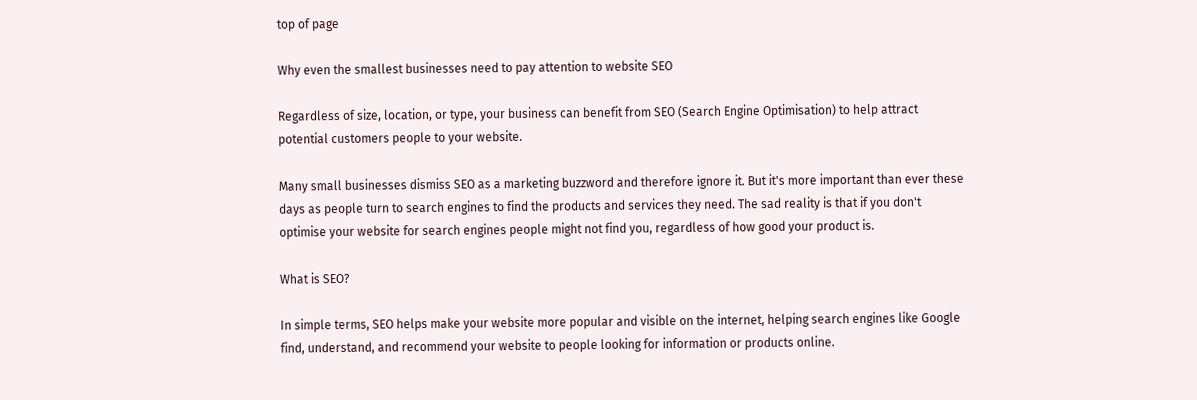top of page

Why even the smallest businesses need to pay attention to website SEO

Regardless of size, location, or type, your business can benefit from SEO (Search Engine Optimisation) to help attract potential customers people to your website.

Many small businesses dismiss SEO as a marketing buzzword and therefore ignore it. But it's more important than ever these days as people turn to search engines to find the products and services they need. The sad reality is that if you don't optimise your website for search engines people might not find you, regardless of how good your product is.

What is SEO?

In simple terms, SEO helps make your website more popular and visible on the internet, helping search engines like Google find, understand, and recommend your website to people looking for information or products online.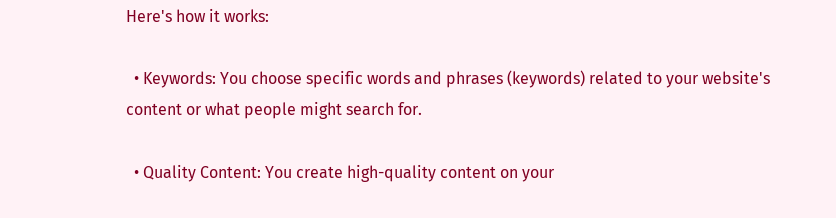Here's how it works:

  • Keywords: You choose specific words and phrases (keywords) related to your website's content or what people might search for.

  • Quality Content: You create high-quality content on your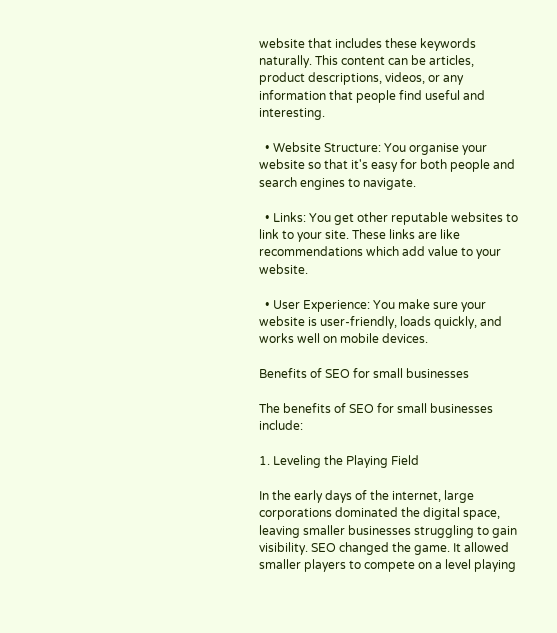website that includes these keywords naturally. This content can be articles, product descriptions, videos, or any information that people find useful and interesting.

  • Website Structure: You organise your website so that it's easy for both people and search engines to navigate.

  • Links: You get other reputable websites to link to your site. These links are like recommendations which add value to your website.

  • User Experience: You make sure your website is user-friendly, loads quickly, and works well on mobile devices.

Benefits of SEO for small businesses

The benefits of SEO for small businesses include:

1. Leveling the Playing Field

In the early days of the internet, large corporations dominated the digital space, leaving smaller businesses struggling to gain visibility. SEO changed the game. It allowed smaller players to compete on a level playing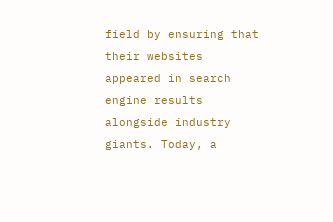field by ensuring that their websites appeared in search engine results alongside industry giants. Today, a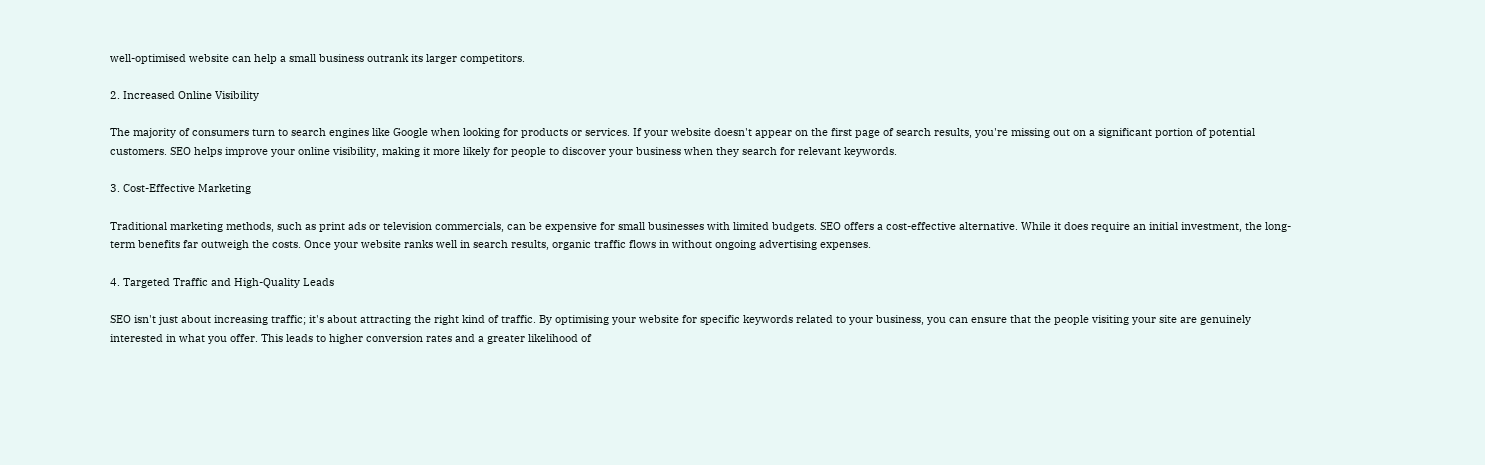well-optimised website can help a small business outrank its larger competitors.

2. Increased Online Visibility

The majority of consumers turn to search engines like Google when looking for products or services. If your website doesn't appear on the first page of search results, you're missing out on a significant portion of potential customers. SEO helps improve your online visibility, making it more likely for people to discover your business when they search for relevant keywords.

3. Cost-Effective Marketing

Traditional marketing methods, such as print ads or television commercials, can be expensive for small businesses with limited budgets. SEO offers a cost-effective alternative. While it does require an initial investment, the long-term benefits far outweigh the costs. Once your website ranks well in search results, organic traffic flows in without ongoing advertising expenses.

4. Targeted Traffic and High-Quality Leads

SEO isn't just about increasing traffic; it's about attracting the right kind of traffic. By optimising your website for specific keywords related to your business, you can ensure that the people visiting your site are genuinely interested in what you offer. This leads to higher conversion rates and a greater likelihood of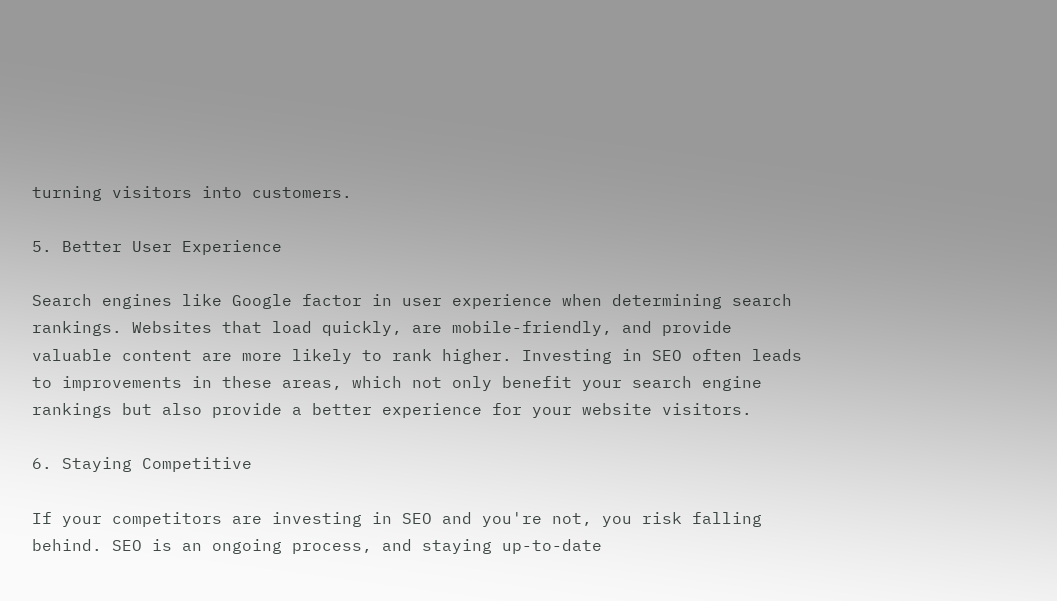turning visitors into customers.

5. Better User Experience

Search engines like Google factor in user experience when determining search rankings. Websites that load quickly, are mobile-friendly, and provide valuable content are more likely to rank higher. Investing in SEO often leads to improvements in these areas, which not only benefit your search engine rankings but also provide a better experience for your website visitors.

6. Staying Competitive

If your competitors are investing in SEO and you're not, you risk falling behind. SEO is an ongoing process, and staying up-to-date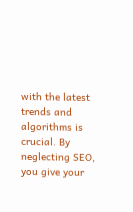with the latest trends and algorithms is crucial. By neglecting SEO, you give your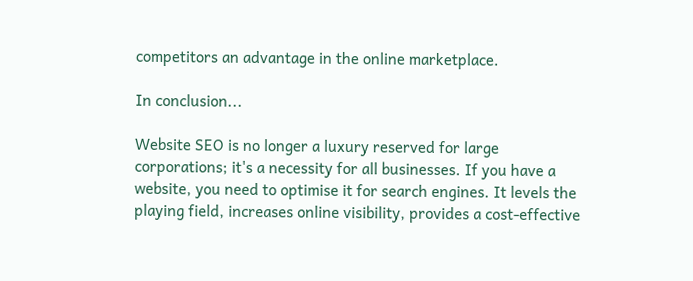competitors an advantage in the online marketplace.

In conclusion...

Website SEO is no longer a luxury reserved for large corporations; it's a necessity for all businesses. If you have a website, you need to optimise it for search engines. It levels the playing field, increases online visibility, provides a cost-effective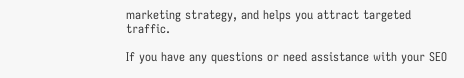marketing strategy, and helps you attract targeted traffic.

If you have any questions or need assistance with your SEO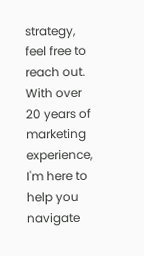strategy, feel free to reach out. With over 20 years of marketing experience, I'm here to help you navigate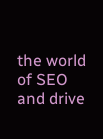the world of SEO and drive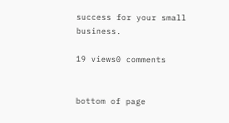success for your small business.

19 views0 comments


bottom of page